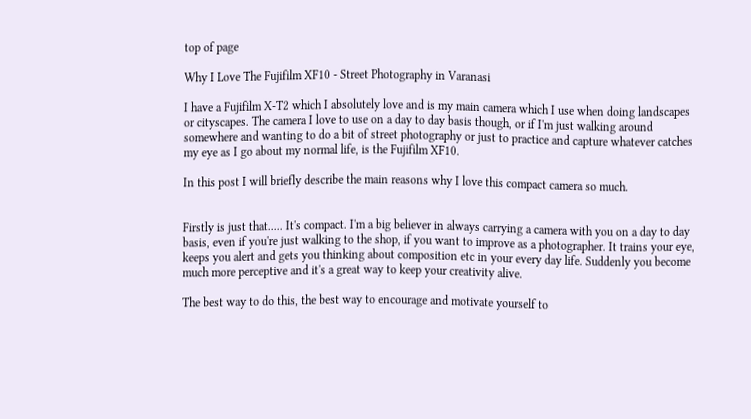top of page

Why I Love The Fujifilm XF10 - Street Photography in Varanasi

I have a Fujifilm X-T2 which I absolutely love and is my main camera which I use when doing landscapes or cityscapes. The camera I love to use on a day to day basis though, or if I'm just walking around somewhere and wanting to do a bit of street photography or just to practice and capture whatever catches my eye as I go about my normal life, is the Fujifilm XF10.

In this post I will briefly describe the main reasons why I love this compact camera so much.


Firstly is just that..... It's compact. I'm a big believer in always carrying a camera with you on a day to day basis, even if you're just walking to the shop, if you want to improve as a photographer. It trains your eye, keeps you alert and gets you thinking about composition etc in your every day life. Suddenly you become much more perceptive and it's a great way to keep your creativity alive.

The best way to do this, the best way to encourage and motivate yourself to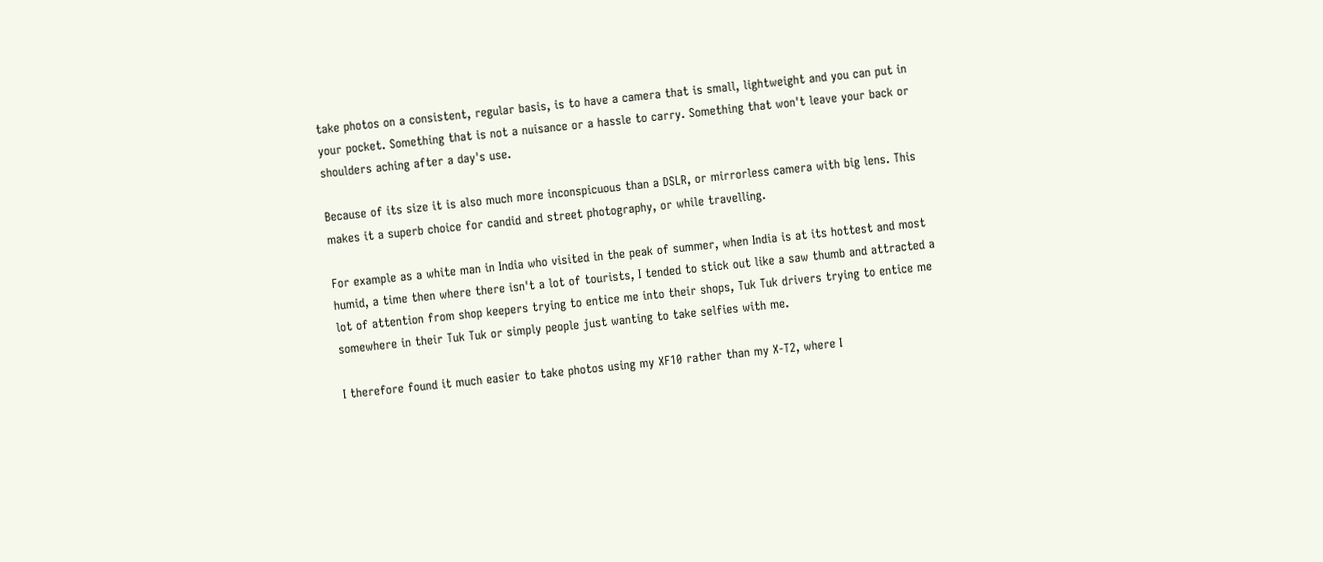take photos on a consistent, regular basis, is to have a camera that is small, lightweight and you can put in your pocket. Something that is not a nuisance or a hassle to carry. Something that won't leave your back or shoulders aching after a day's use.

Because of its size it is also much more inconspicuous than a DSLR, or mirrorless camera with big lens. This makes it a superb choice for candid and street photography, or while travelling.

For example as a white man in India who visited in the peak of summer, when India is at its hottest and most humid, a time then where there isn't a lot of tourists, I tended to stick out like a saw thumb and attracted a lot of attention from shop keepers trying to entice me into their shops, Tuk Tuk drivers trying to entice me somewhere in their Tuk Tuk or simply people just wanting to take selfies with me.

I therefore found it much easier to take photos using my XF10 rather than my X-T2, where I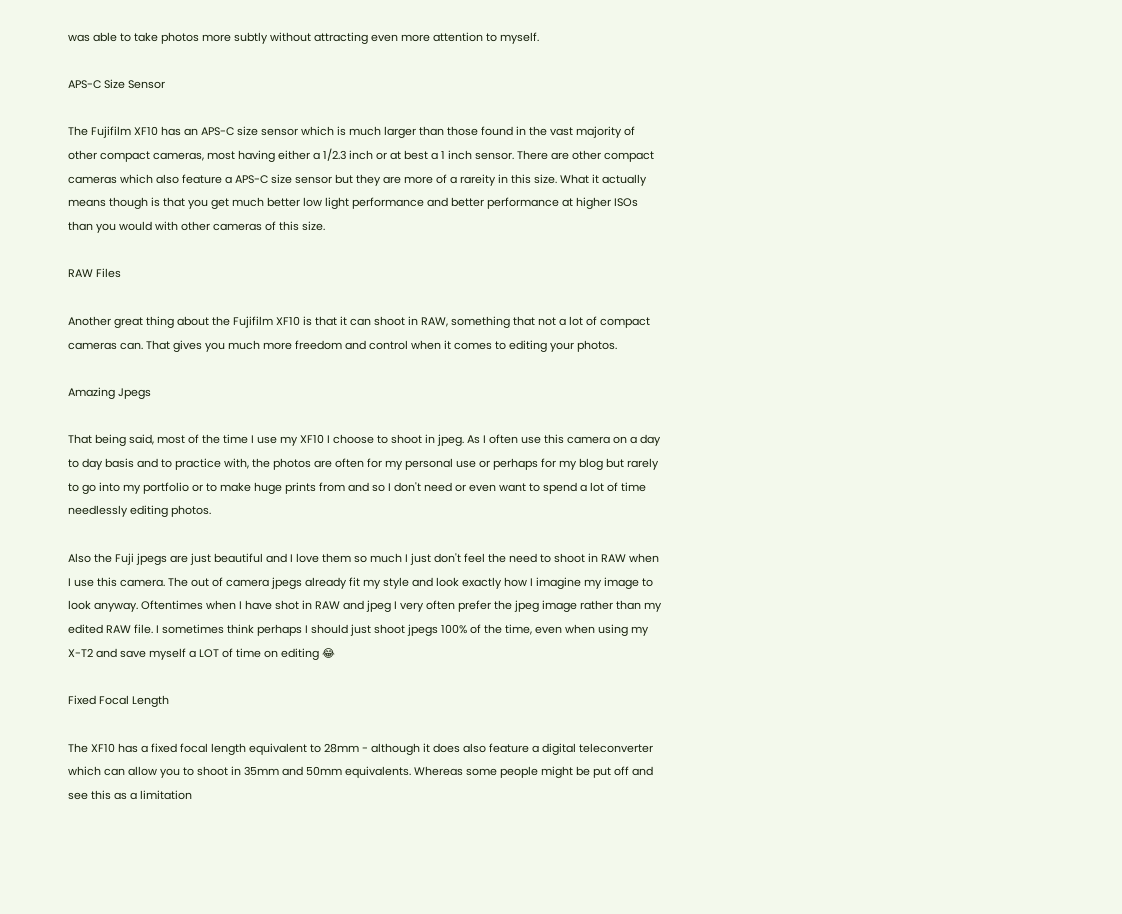was able to take photos more subtly without attracting even more attention to myself.

APS-C Size Sensor

The Fujifilm XF10 has an APS-C size sensor which is much larger than those found in the vast majority of other compact cameras, most having either a 1/2.3 inch or at best a 1 inch sensor. There are other compact cameras which also feature a APS-C size sensor but they are more of a rareity in this size. What it actually means though is that you get much better low light performance and better performance at higher ISOs than you would with other cameras of this size.

RAW Files

Another great thing about the Fujifilm XF10 is that it can shoot in RAW, something that not a lot of compact cameras can. That gives you much more freedom and control when it comes to editing your photos.

Amazing Jpegs

That being said, most of the time I use my XF10 I choose to shoot in jpeg. As I often use this camera on a day to day basis and to practice with, the photos are often for my personal use or perhaps for my blog but rarely to go into my portfolio or to make huge prints from and so I don't need or even want to spend a lot of time needlessly editing photos.

Also the Fuji jpegs are just beautiful and I love them so much I just don't feel the need to shoot in RAW when I use this camera. The out of camera jpegs already fit my style and look exactly how I imagine my image to look anyway. Oftentimes when I have shot in RAW and jpeg I very often prefer the jpeg image rather than my edited RAW file. I sometimes think perhaps I should just shoot jpegs 100% of the time, even when using my X-T2 and save myself a LOT of time on editing 😂

Fixed Focal Length

The XF10 has a fixed focal length equivalent to 28mm - although it does also feature a digital teleconverter which can allow you to shoot in 35mm and 50mm equivalents. Whereas some people might be put off and see this as a limitation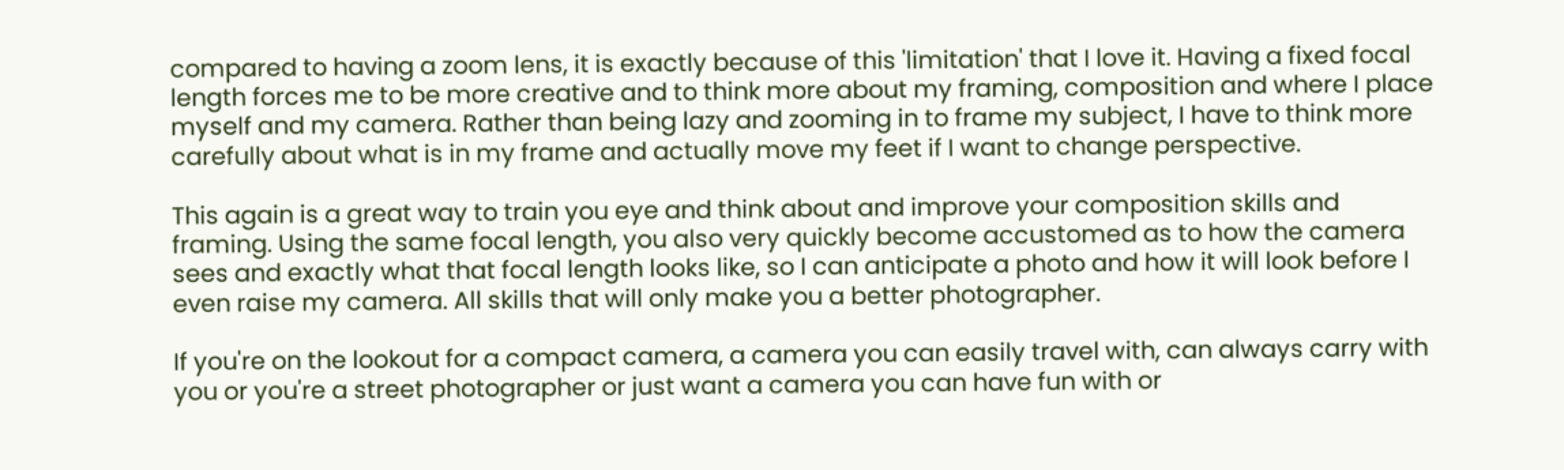compared to having a zoom lens, it is exactly because of this 'limitation' that I love it. Having a fixed focal length forces me to be more creative and to think more about my framing, composition and where I place myself and my camera. Rather than being lazy and zooming in to frame my subject, I have to think more carefully about what is in my frame and actually move my feet if I want to change perspective.

This again is a great way to train you eye and think about and improve your composition skills and framing. Using the same focal length, you also very quickly become accustomed as to how the camera sees and exactly what that focal length looks like, so I can anticipate a photo and how it will look before I even raise my camera. All skills that will only make you a better photographer.

If you're on the lookout for a compact camera, a camera you can easily travel with, can always carry with you or you're a street photographer or just want a camera you can have fun with or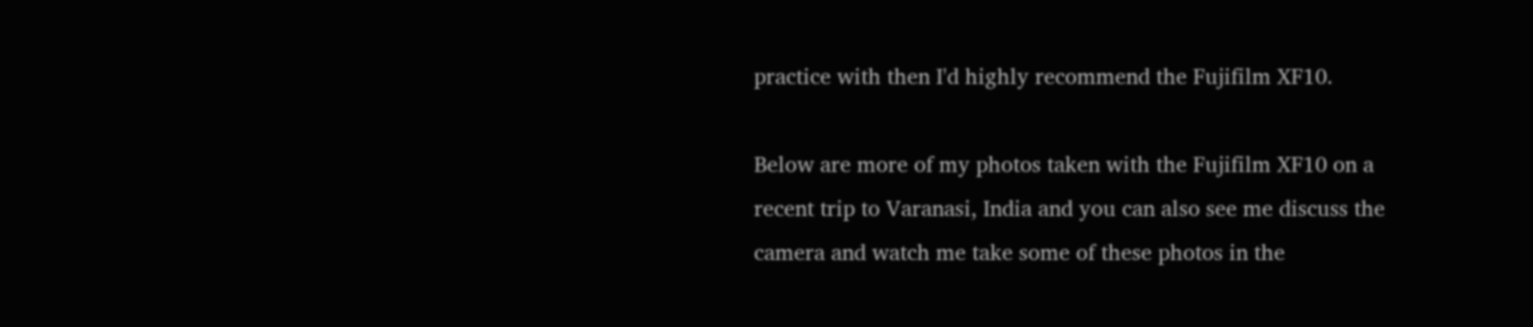practice with then I'd highly recommend the Fujifilm XF10.

Below are more of my photos taken with the Fujifilm XF10 on a recent trip to Varanasi, India and you can also see me discuss the camera and watch me take some of these photos in the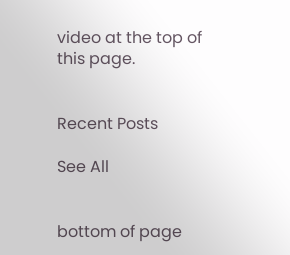video at the top of this page.


Recent Posts

See All


bottom of page